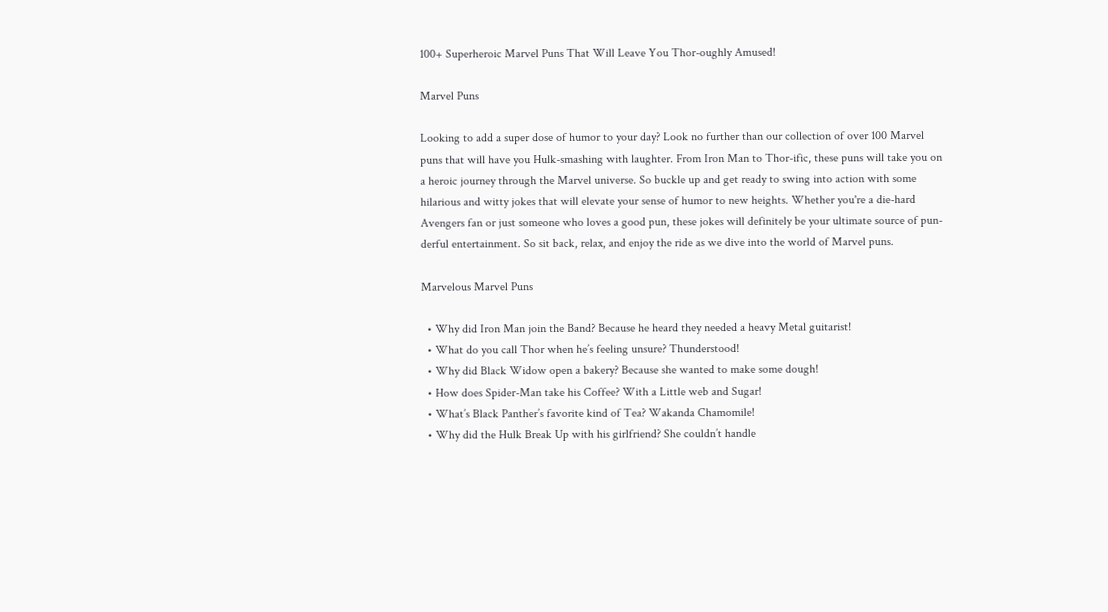100+ Superheroic Marvel Puns That Will Leave You Thor-oughly Amused!

Marvel Puns

Looking to add a super dose of humor to your day? Look no further than our collection of over 100 Marvel puns that will have you Hulk-smashing with laughter. From Iron Man to Thor-ific, these puns will take you on a heroic journey through the Marvel universe. So buckle up and get ready to swing into action with some hilarious and witty jokes that will elevate your sense of humor to new heights. Whether you're a die-hard Avengers fan or just someone who loves a good pun, these jokes will definitely be your ultimate source of pun-derful entertainment. So sit back, relax, and enjoy the ride as we dive into the world of Marvel puns.

Marvelous Marvel Puns

  • Why did Iron Man join the Band? Because he heard they needed a heavy Metal guitarist!
  • What do you call Thor when he’s feeling unsure? Thunderstood!
  • Why did Black Widow open a bakery? Because she wanted to make some dough!
  • How does Spider-Man take his Coffee? With a Little web and Sugar!
  • What’s Black Panther’s favorite kind of Tea? Wakanda Chamomile!
  • Why did the Hulk Break Up with his girlfriend? She couldn’t handle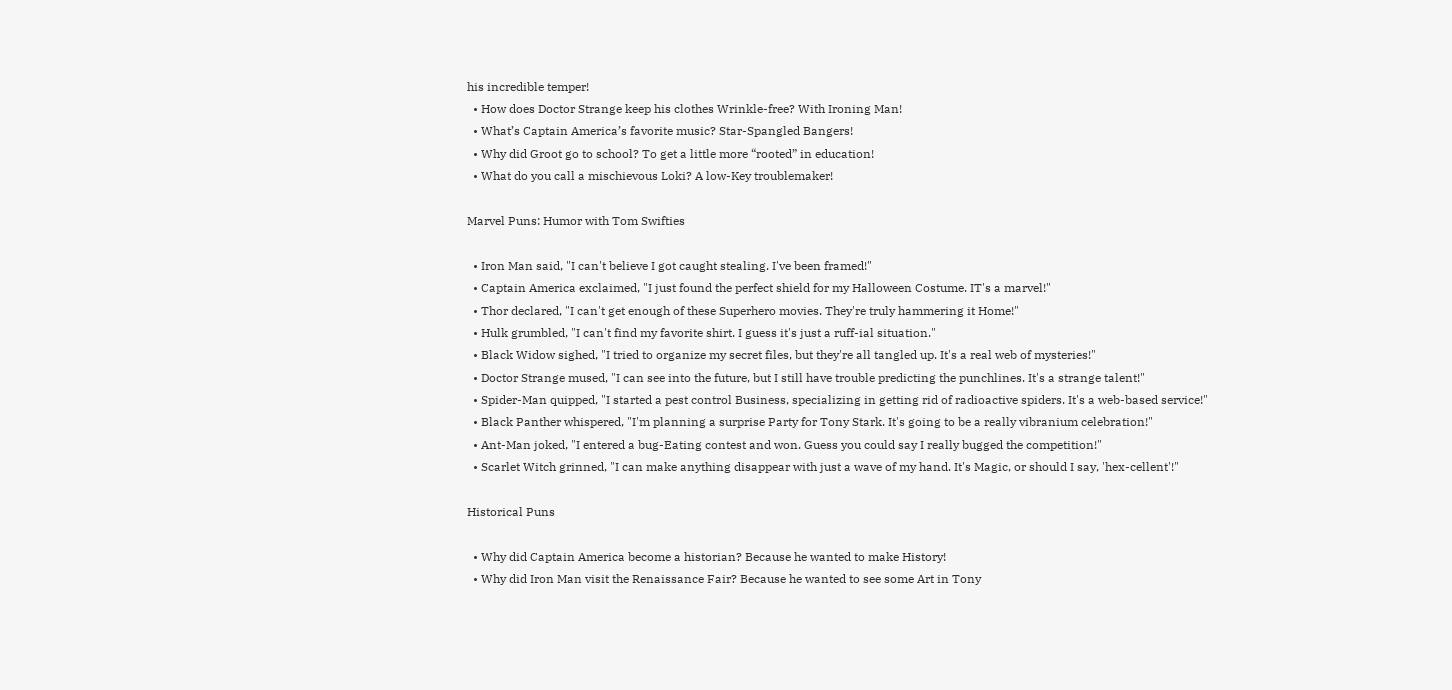his incredible temper!
  • How does Doctor Strange keep his clothes Wrinkle-free? With Ironing Man!
  • What’s Captain America’s favorite music? Star-Spangled Bangers!
  • Why did Groot go to school? To get a little more “rooted” in education!
  • What do you call a mischievous Loki? A low-Key troublemaker!

Marvel Puns: Humor with Tom Swifties

  • Iron Man said, "I can't believe I got caught stealing. I've been framed!"
  • Captain America exclaimed, "I just found the perfect shield for my Halloween Costume. IT's a marvel!"
  • Thor declared, "I can't get enough of these Superhero movies. They're truly hammering it Home!"
  • Hulk grumbled, "I can't find my favorite shirt. I guess it's just a ruff-ial situation."
  • Black Widow sighed, "I tried to organize my secret files, but they're all tangled up. It's a real web of mysteries!"
  • Doctor Strange mused, "I can see into the future, but I still have trouble predicting the punchlines. It's a strange talent!"
  • Spider-Man quipped, "I started a pest control Business, specializing in getting rid of radioactive spiders. It's a web-based service!"
  • Black Panther whispered, "I'm planning a surprise Party for Tony Stark. It's going to be a really vibranium celebration!"
  • Ant-Man joked, "I entered a bug-Eating contest and won. Guess you could say I really bugged the competition!"
  • Scarlet Witch grinned, "I can make anything disappear with just a wave of my hand. It's Magic, or should I say, 'hex-cellent'!"

Historical Puns

  • Why did Captain America become a historian? Because he wanted to make History!
  • Why did Iron Man visit the Renaissance Fair? Because he wanted to see some Art in Tony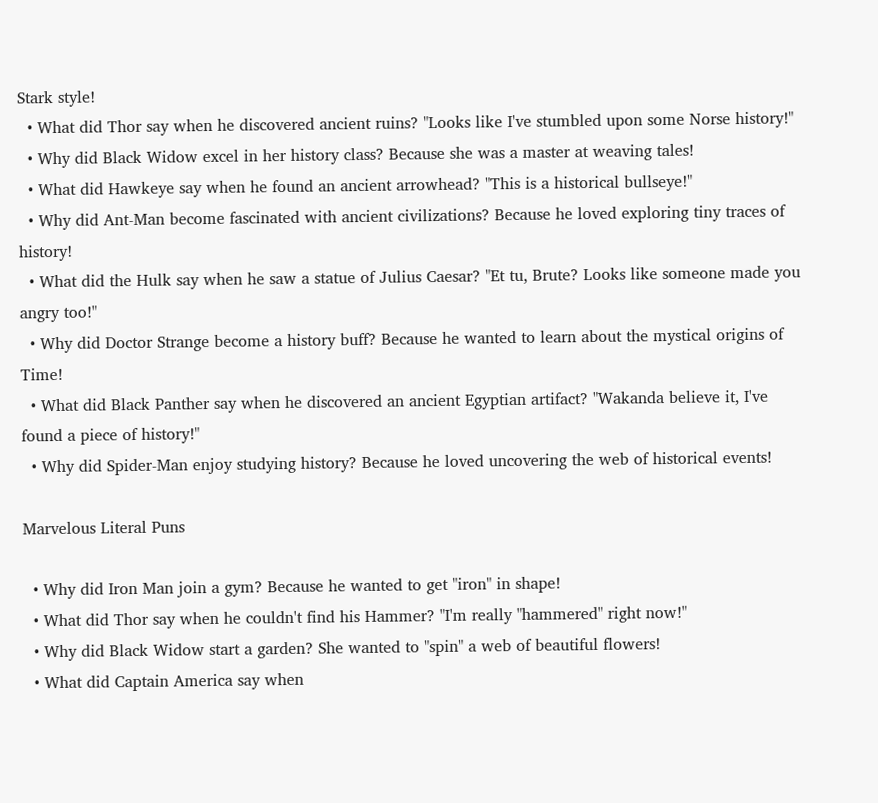Stark style!
  • What did Thor say when he discovered ancient ruins? "Looks like I've stumbled upon some Norse history!"
  • Why did Black Widow excel in her history class? Because she was a master at weaving tales!
  • What did Hawkeye say when he found an ancient arrowhead? "This is a historical bullseye!"
  • Why did Ant-Man become fascinated with ancient civilizations? Because he loved exploring tiny traces of history!
  • What did the Hulk say when he saw a statue of Julius Caesar? "Et tu, Brute? Looks like someone made you angry too!"
  • Why did Doctor Strange become a history buff? Because he wanted to learn about the mystical origins of Time!
  • What did Black Panther say when he discovered an ancient Egyptian artifact? "Wakanda believe it, I've found a piece of history!"
  • Why did Spider-Man enjoy studying history? Because he loved uncovering the web of historical events!

Marvelous Literal Puns

  • Why did Iron Man join a gym? Because he wanted to get "iron" in shape!
  • What did Thor say when he couldn't find his Hammer? "I'm really "hammered" right now!"
  • Why did Black Widow start a garden? She wanted to "spin" a web of beautiful flowers!
  • What did Captain America say when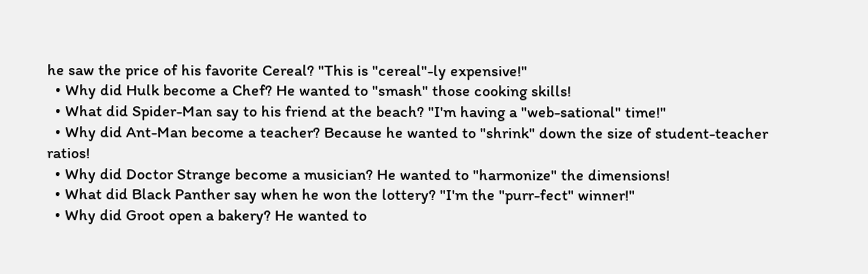he saw the price of his favorite Cereal? "This is "cereal"-ly expensive!"
  • Why did Hulk become a Chef? He wanted to "smash" those cooking skills!
  • What did Spider-Man say to his friend at the beach? "I'm having a "web-sational" time!"
  • Why did Ant-Man become a teacher? Because he wanted to "shrink" down the size of student-teacher ratios!
  • Why did Doctor Strange become a musician? He wanted to "harmonize" the dimensions!
  • What did Black Panther say when he won the lottery? "I'm the "purr-fect" winner!"
  • Why did Groot open a bakery? He wanted to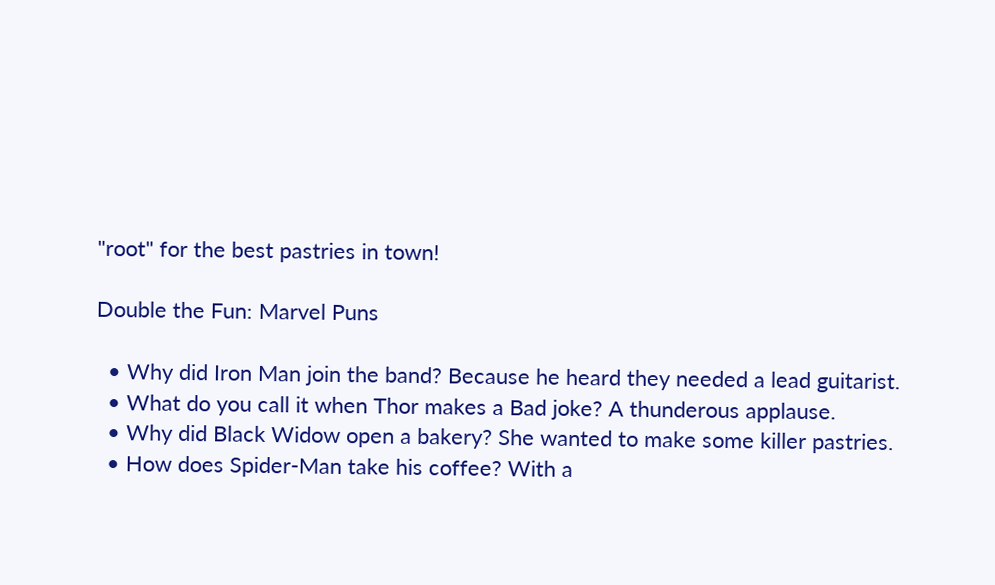"root" for the best pastries in town!

Double the Fun: Marvel Puns

  • Why did Iron Man join the band? Because he heard they needed a lead guitarist.
  • What do you call it when Thor makes a Bad joke? A thunderous applause.
  • Why did Black Widow open a bakery? She wanted to make some killer pastries.
  • How does Spider-Man take his coffee? With a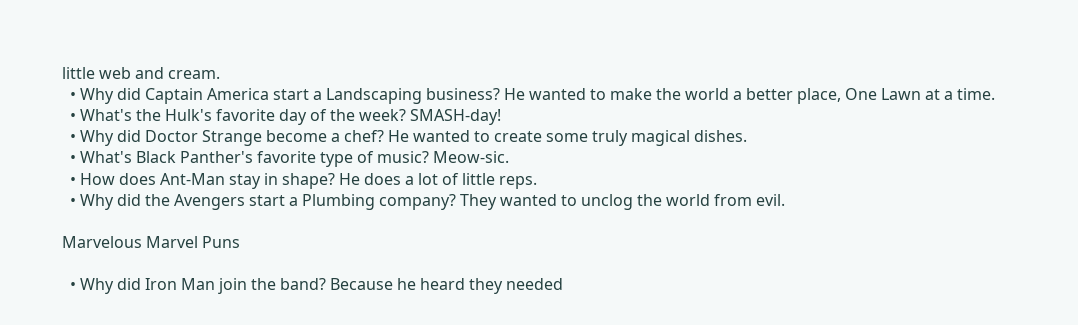little web and cream.
  • Why did Captain America start a Landscaping business? He wanted to make the world a better place, One Lawn at a time.
  • What's the Hulk's favorite day of the week? SMASH-day!
  • Why did Doctor Strange become a chef? He wanted to create some truly magical dishes.
  • What's Black Panther's favorite type of music? Meow-sic.
  • How does Ant-Man stay in shape? He does a lot of little reps.
  • Why did the Avengers start a Plumbing company? They wanted to unclog the world from evil.

Marvelous Marvel Puns

  • Why did Iron Man join the band? Because he heard they needed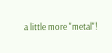a little more "metal"!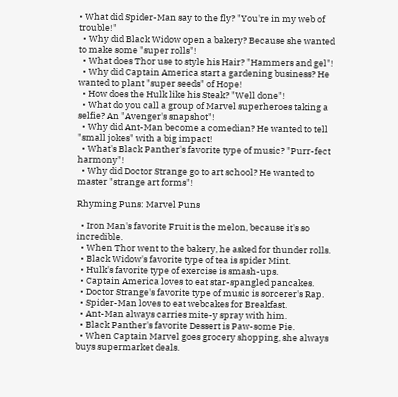• What did Spider-Man say to the fly? "You're in my web of trouble!"
  • Why did Black Widow open a bakery? Because she wanted to make some "super rolls"!
  • What does Thor use to style his Hair? "Hammers and gel"!
  • Why did Captain America start a gardening business? He wanted to plant "super seeds" of Hope!
  • How does the Hulk like his Steak? "Well done"!
  • What do you call a group of Marvel superheroes taking a selfie? An "Avenger's snapshot"!
  • Why did Ant-Man become a comedian? He wanted to tell "small jokes" with a big impact!
  • What's Black Panther's favorite type of music? "Purr-fect harmony"!
  • Why did Doctor Strange go to art school? He wanted to master "strange art forms"!

Rhyming Puns: Marvel Puns

  • Iron Man's favorite Fruit is the melon, because it's so incredible.
  • When Thor went to the bakery, he asked for thunder rolls.
  • Black Widow's favorite type of tea is spider Mint.
  • Hulk's favorite type of exercise is smash-ups.
  • Captain America loves to eat star-spangled pancakes.
  • Doctor Strange's favorite type of music is sorcerer's Rap.
  • Spider-Man loves to eat webcakes for Breakfast.
  • Ant-Man always carries mite-y spray with him.
  • Black Panther's favorite Dessert is Paw-some Pie.
  • When Captain Marvel goes grocery shopping, she always buys supermarket deals.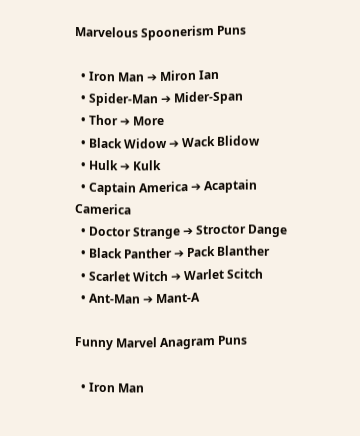Marvelous Spoonerism Puns

  • Iron Man ➔ Miron Ian
  • Spider-Man ➔ Mider-Span
  • Thor ➔ More
  • Black Widow ➔ Wack Blidow
  • Hulk ➔ Kulk
  • Captain America ➔ Acaptain Camerica
  • Doctor Strange ➔ Stroctor Dange
  • Black Panther ➔ Pack Blanther
  • Scarlet Witch ➔ Warlet Scitch
  • Ant-Man ➔ Mant-A

Funny Marvel Anagram Puns

  • Iron Man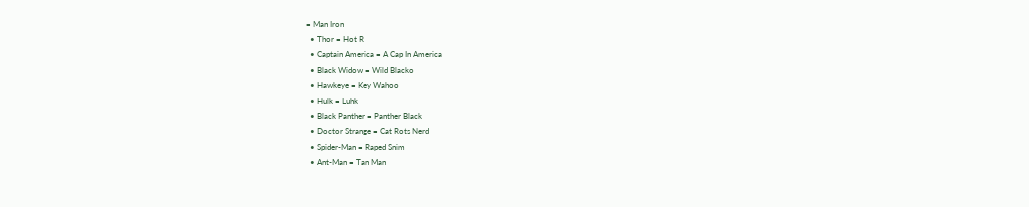= Man Iron
  • Thor = Hot R
  • Captain America = A Cap In America
  • Black Widow = Wild Blacko
  • Hawkeye = Key Wahoo
  • Hulk = Luhk
  • Black Panther = Panther Black
  • Doctor Strange = Cat Rots Nerd
  • Spider-Man = Raped Snim
  • Ant-Man = Tan Man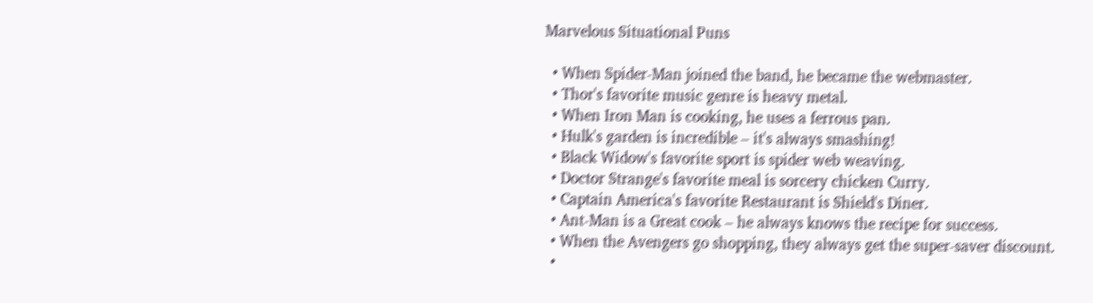Marvelous Situational Puns

  • When Spider-Man joined the band, he became the webmaster.
  • Thor's favorite music genre is heavy metal.
  • When Iron Man is cooking, he uses a ferrous pan.
  • Hulk's garden is incredible – it's always smashing!
  • Black Widow's favorite sport is spider web weaving.
  • Doctor Strange's favorite meal is sorcery chicken Curry.
  • Captain America's favorite Restaurant is Shield's Diner.
  • Ant-Man is a Great cook – he always knows the recipe for success.
  • When the Avengers go shopping, they always get the super-saver discount.
  •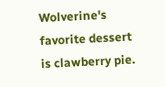Wolverine's favorite dessert is clawberry pie.